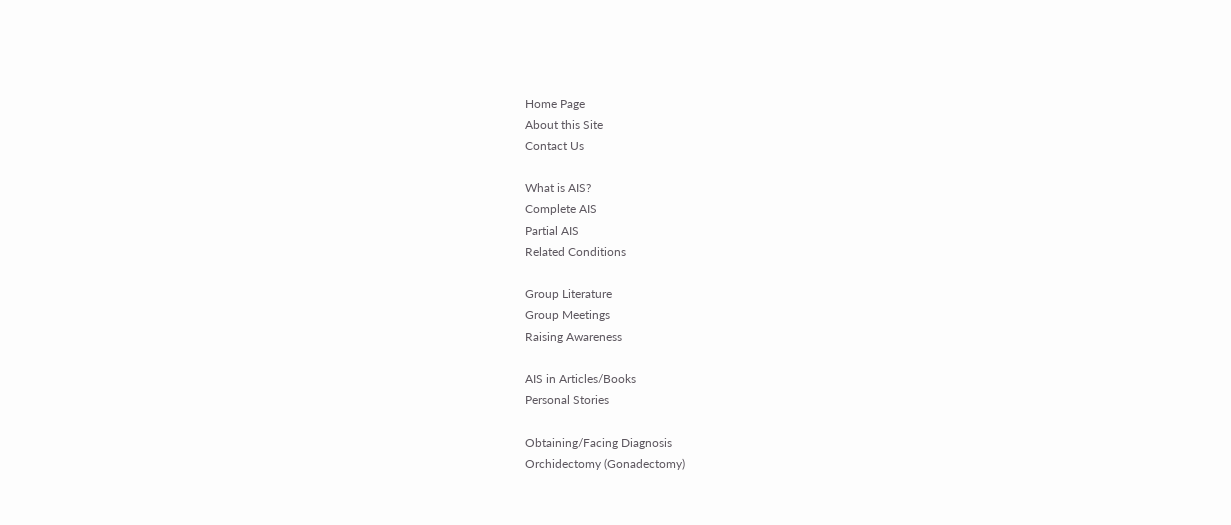Home Page
About this Site
Contact Us

What is AIS?
Complete AIS
Partial AIS
Related Conditions

Group Literature
Group Meetings
Raising Awareness

AIS in Articles/Books
Personal Stories

Obtaining/Facing Diagnosis
Orchidectomy (Gonadectomy)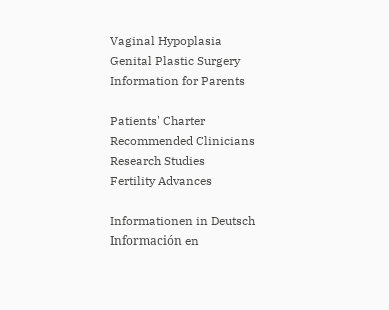Vaginal Hypoplasia
Genital Plastic Surgery
Information for Parents

Patients' Charter
Recommended Clinicians
Research Studies
Fertility Advances

Informationen in Deutsch
Información en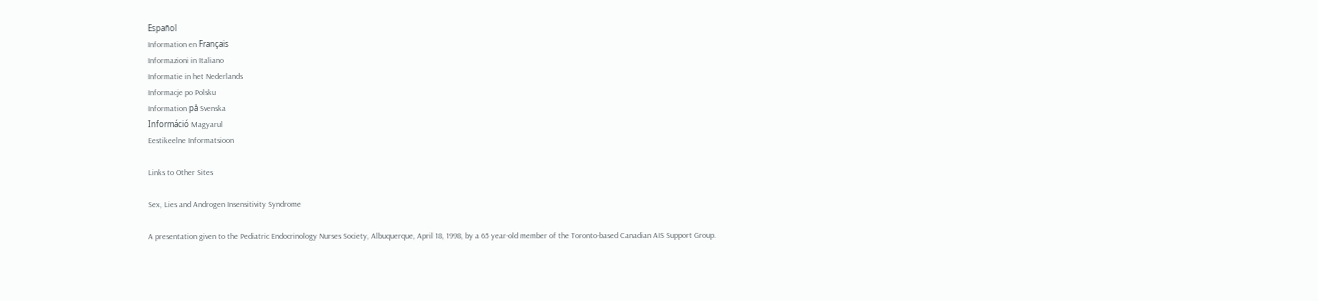Español
Information en Français
Informazioni in Italiano
Informatie in het Nederlands
Informacje po Polsku
Information på Svenska
Információ Magyarul
Eestikeelne Informatsioon

Links to Other Sites

Sex, Lies and Androgen Insensitivity Syndrome

A presentation given to the Pediatric Endocrinology Nurses Society, Albuquerque, April 18, 1998, by a 65 year-old member of the Toronto-based Canadian AIS Support Group.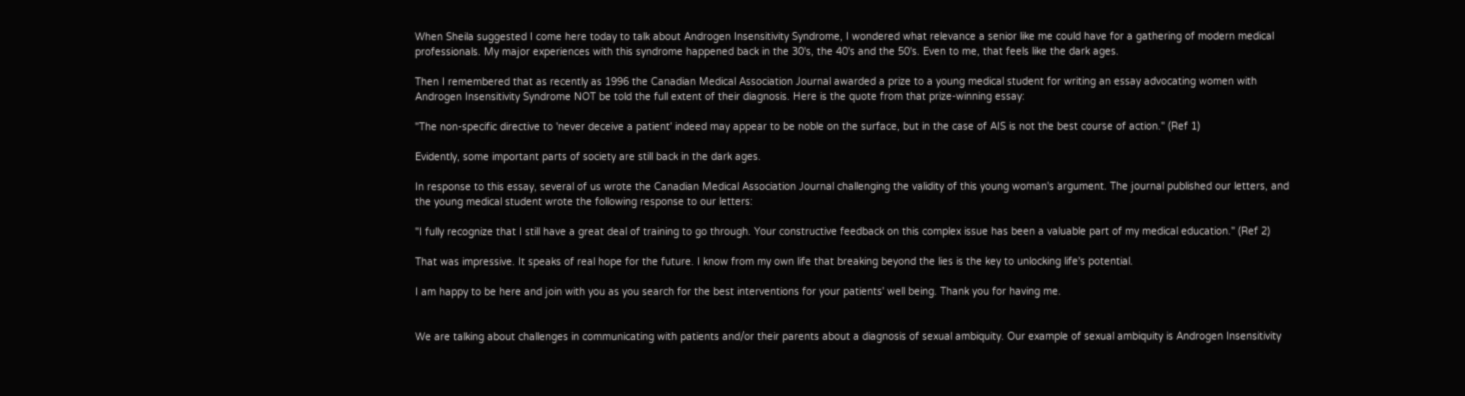When Sheila suggested I come here today to talk about Androgen Insensitivity Syndrome, I wondered what relevance a senior like me could have for a gathering of modern medical professionals. My major experiences with this syndrome happened back in the 30's, the 40's and the 50's. Even to me, that feels like the dark ages.

Then I remembered that as recently as 1996 the Canadian Medical Association Journal awarded a prize to a young medical student for writing an essay advocating women with Androgen Insensitivity Syndrome NOT be told the full extent of their diagnosis. Here is the quote from that prize-winning essay:

"The non-specific directive to 'never deceive a patient' indeed may appear to be noble on the surface, but in the case of AIS is not the best course of action." (Ref 1)

Evidently, some important parts of society are still back in the dark ages.

In response to this essay, several of us wrote the Canadian Medical Association Journal challenging the validity of this young woman's argument. The journal published our letters, and the young medical student wrote the following response to our letters:

"I fully recognize that I still have a great deal of training to go through. Your constructive feedback on this complex issue has been a valuable part of my medical education." (Ref 2)

That was impressive. It speaks of real hope for the future. I know from my own life that breaking beyond the lies is the key to unlocking life's potential.

I am happy to be here and join with you as you search for the best interventions for your patients' well being. Thank you for having me.


We are talking about challenges in communicating with patients and/or their parents about a diagnosis of sexual ambiquity. Our example of sexual ambiquity is Androgen Insensitivity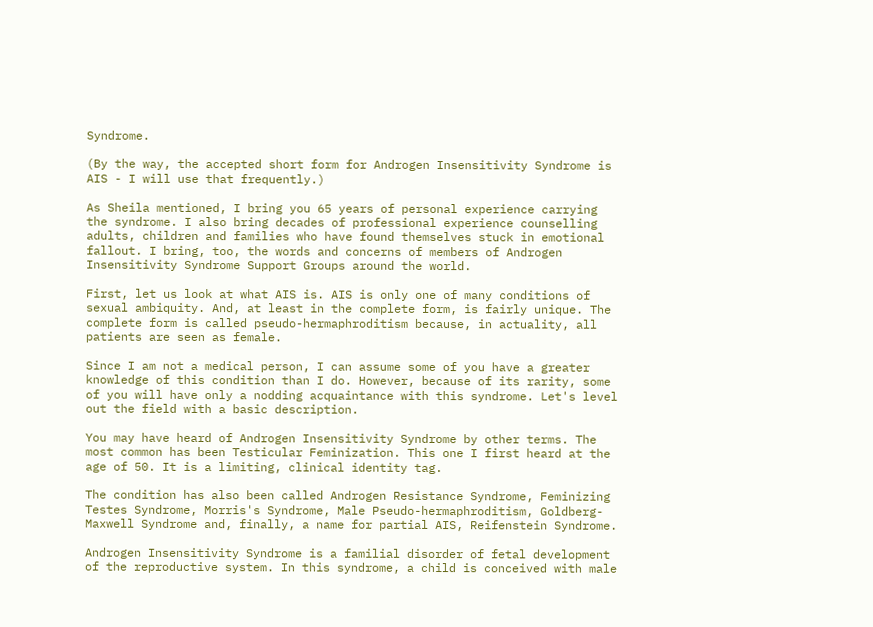Syndrome.

(By the way, the accepted short form for Androgen Insensitivity Syndrome is AIS - I will use that frequently.)

As Sheila mentioned, I bring you 65 years of personal experience carrying the syndrome. I also bring decades of professional experience counselling adults, children and families who have found themselves stuck in emotional fallout. I bring, too, the words and concerns of members of Androgen Insensitivity Syndrome Support Groups around the world.

First, let us look at what AIS is. AIS is only one of many conditions of sexual ambiquity. And, at least in the complete form, is fairly unique. The complete form is called pseudo-hermaphroditism because, in actuality, all patients are seen as female.

Since I am not a medical person, I can assume some of you have a greater knowledge of this condition than I do. However, because of its rarity, some of you will have only a nodding acquaintance with this syndrome. Let's level out the field with a basic description.

You may have heard of Androgen Insensitivity Syndrome by other terms. The most common has been Testicular Feminization. This one I first heard at the age of 50. It is a limiting, clinical identity tag.

The condition has also been called Androgen Resistance Syndrome, Feminizing Testes Syndrome, Morris's Syndrome, Male Pseudo-hermaphroditism, Goldberg-Maxwell Syndrome and, finally, a name for partial AIS, Reifenstein Syndrome.

Androgen Insensitivity Syndrome is a familial disorder of fetal development of the reproductive system. In this syndrome, a child is conceived with male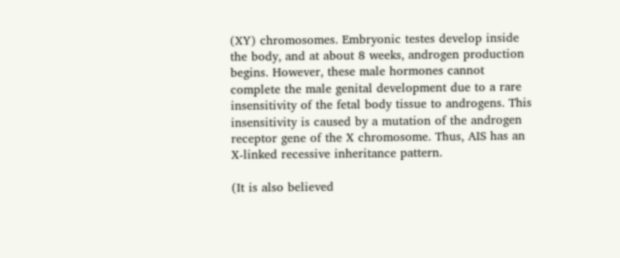(XY) chromosomes. Embryonic testes develop inside the body, and at about 8 weeks, androgen production begins. However, these male hormones cannot complete the male genital development due to a rare insensitivity of the fetal body tissue to androgens. This insensitivity is caused by a mutation of the androgen receptor gene of the X chromosome. Thus, AIS has an X-linked recessive inheritance pattern.

(It is also believed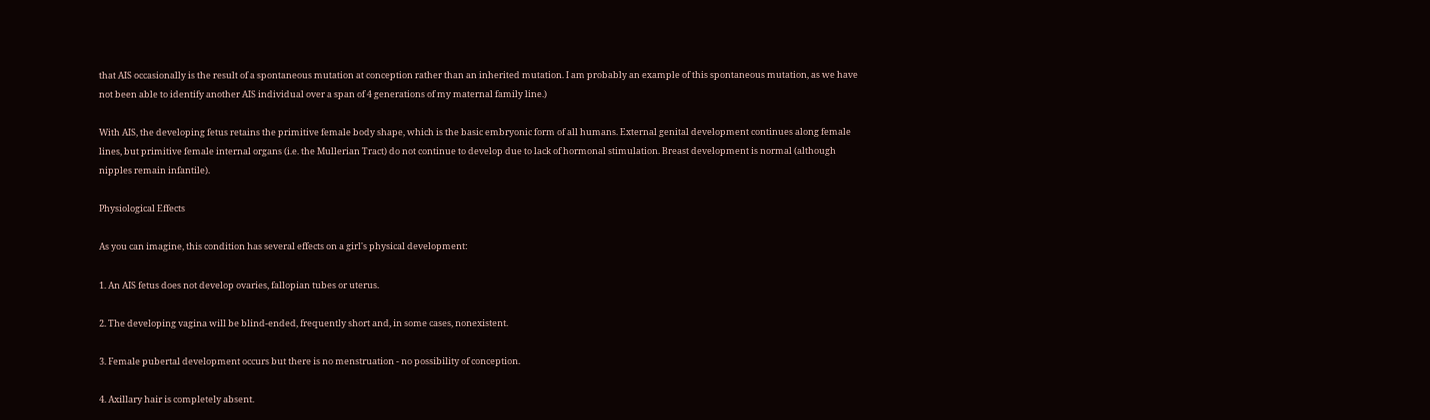that AIS occasionally is the result of a spontaneous mutation at conception rather than an inherited mutation. I am probably an example of this spontaneous mutation, as we have not been able to identify another AIS individual over a span of 4 generations of my maternal family line.)

With AIS, the developing fetus retains the primitive female body shape, which is the basic embryonic form of all humans. External genital development continues along female lines, but primitive female internal organs (i.e. the Mullerian Tract) do not continue to develop due to lack of hormonal stimulation. Breast development is normal (although nipples remain infantile).

Physiological Effects

As you can imagine, this condition has several effects on a girl's physical development:

1. An AIS fetus does not develop ovaries, fallopian tubes or uterus.

2. The developing vagina will be blind-ended, frequently short and, in some cases, nonexistent.

3. Female pubertal development occurs but there is no menstruation - no possibility of conception.

4. Axillary hair is completely absent.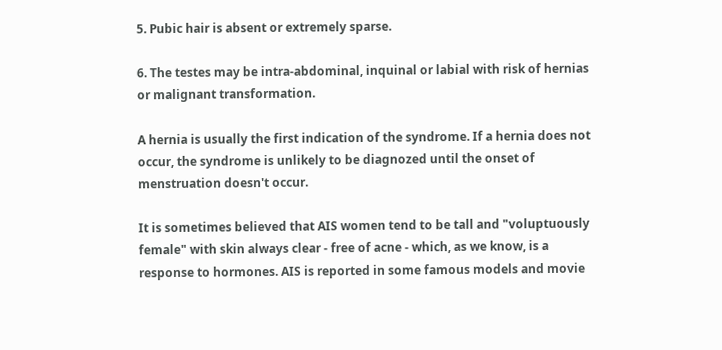5. Pubic hair is absent or extremely sparse.

6. The testes may be intra-abdominal, inquinal or labial with risk of hernias or malignant transformation.

A hernia is usually the first indication of the syndrome. If a hernia does not occur, the syndrome is unlikely to be diagnozed until the onset of menstruation doesn't occur.

It is sometimes believed that AIS women tend to be tall and "voluptuously female" with skin always clear - free of acne - which, as we know, is a response to hormones. AIS is reported in some famous models and movie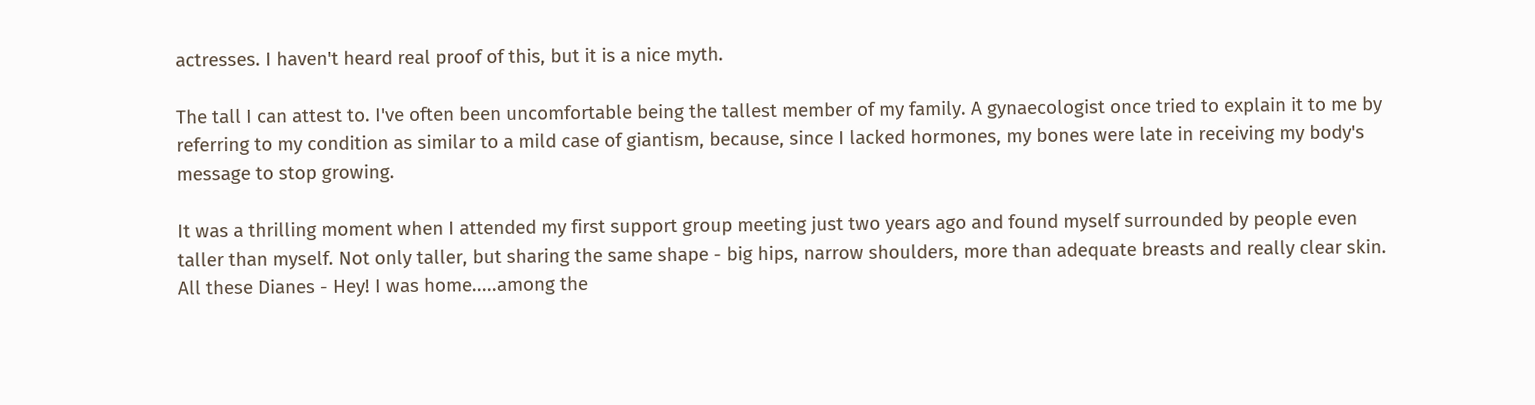actresses. I haven't heard real proof of this, but it is a nice myth.

The tall I can attest to. I've often been uncomfortable being the tallest member of my family. A gynaecologist once tried to explain it to me by referring to my condition as similar to a mild case of giantism, because, since I lacked hormones, my bones were late in receiving my body's message to stop growing.

It was a thrilling moment when I attended my first support group meeting just two years ago and found myself surrounded by people even taller than myself. Not only taller, but sharing the same shape - big hips, narrow shoulders, more than adequate breasts and really clear skin. All these Dianes - Hey! I was home.....among the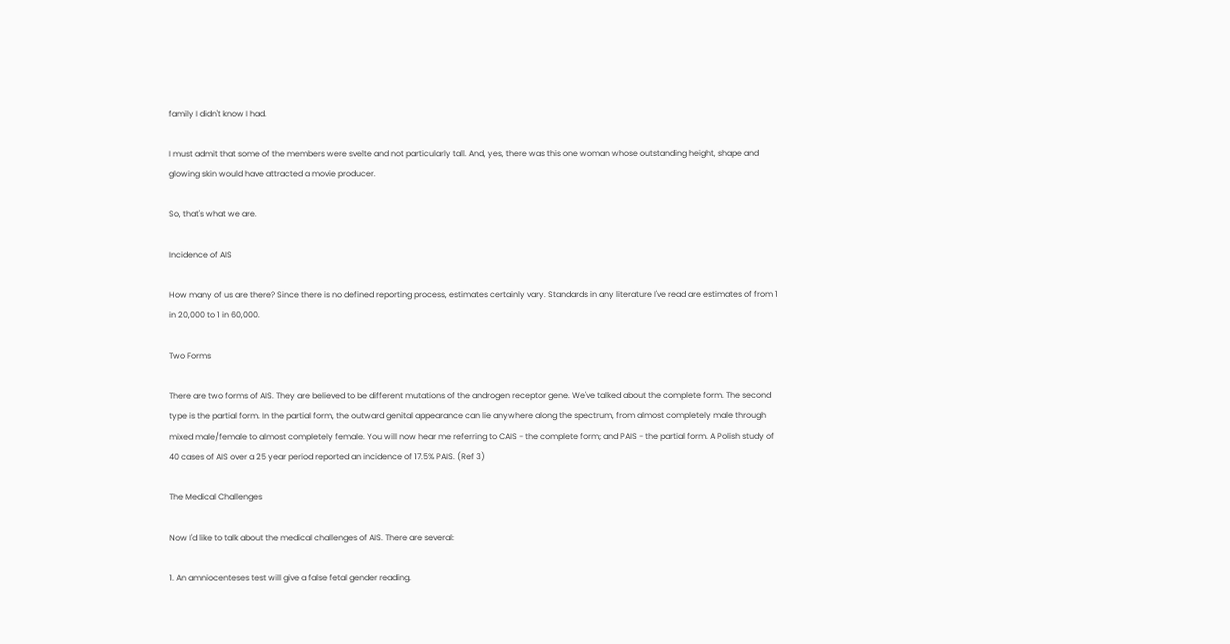family I didn't know I had.

I must admit that some of the members were svelte and not particularly tall. And, yes, there was this one woman whose outstanding height, shape and glowing skin would have attracted a movie producer.

So, that's what we are.

Incidence of AIS

How many of us are there? Since there is no defined reporting process, estimates certainly vary. Standards in any literature I've read are estimates of from 1 in 20,000 to 1 in 60,000.

Two Forms

There are two forms of AIS. They are believed to be different mutations of the androgen receptor gene. We've talked about the complete form. The second type is the partial form. In the partial form, the outward genital appearance can lie anywhere along the spectrum, from almost completely male through mixed male/female to almost completely female. You will now hear me referring to CAIS - the complete form; and PAIS - the partial form. A Polish study of 40 cases of AIS over a 25 year period reported an incidence of 17.5% PAIS. (Ref 3)

The Medical Challenges

Now I'd like to talk about the medical challenges of AIS. There are several:

1. An amniocenteses test will give a false fetal gender reading.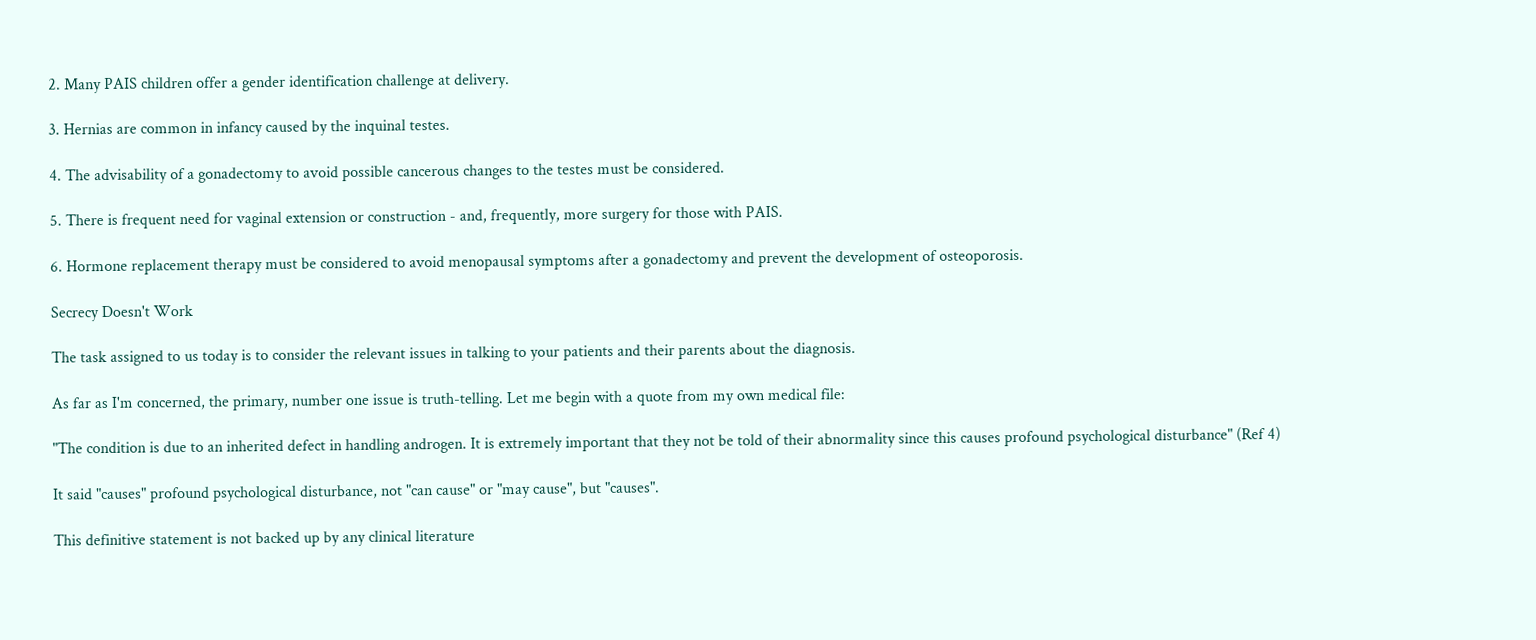2. Many PAIS children offer a gender identification challenge at delivery.

3. Hernias are common in infancy caused by the inquinal testes.

4. The advisability of a gonadectomy to avoid possible cancerous changes to the testes must be considered.

5. There is frequent need for vaginal extension or construction - and, frequently, more surgery for those with PAIS.

6. Hormone replacement therapy must be considered to avoid menopausal symptoms after a gonadectomy and prevent the development of osteoporosis.

Secrecy Doesn't Work

The task assigned to us today is to consider the relevant issues in talking to your patients and their parents about the diagnosis.

As far as I'm concerned, the primary, number one issue is truth-telling. Let me begin with a quote from my own medical file:

"The condition is due to an inherited defect in handling androgen. It is extremely important that they not be told of their abnormality since this causes profound psychological disturbance" (Ref 4)

It said "causes" profound psychological disturbance, not "can cause" or "may cause", but "causes".

This definitive statement is not backed up by any clinical literature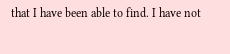that I have been able to find. I have not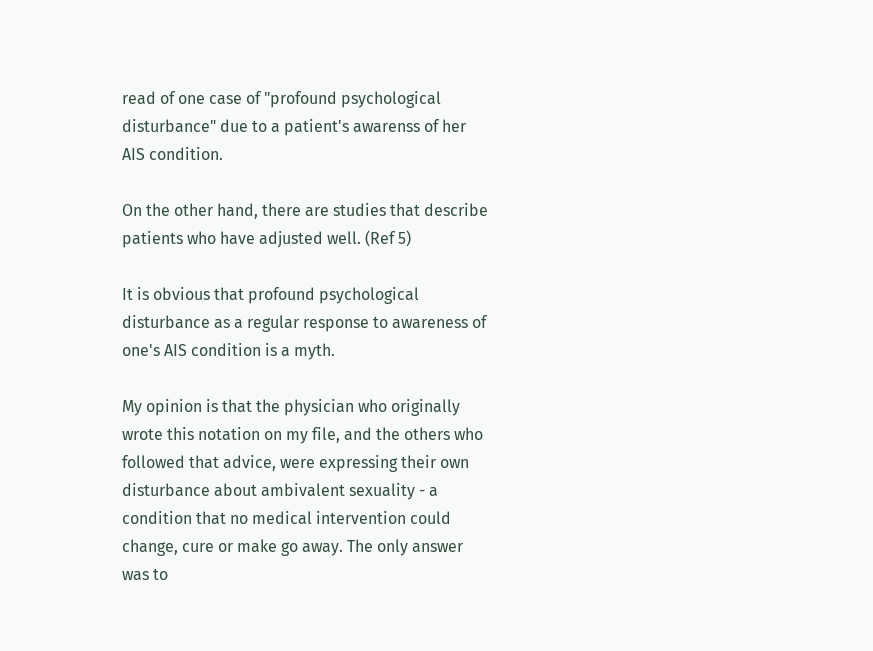read of one case of "profound psychological disturbance" due to a patient's awarenss of her AIS condition.

On the other hand, there are studies that describe patients who have adjusted well. (Ref 5)

It is obvious that profound psychological disturbance as a regular response to awareness of one's AIS condition is a myth.

My opinion is that the physician who originally wrote this notation on my file, and the others who followed that advice, were expressing their own disturbance about ambivalent sexuality - a condition that no medical intervention could change, cure or make go away. The only answer was to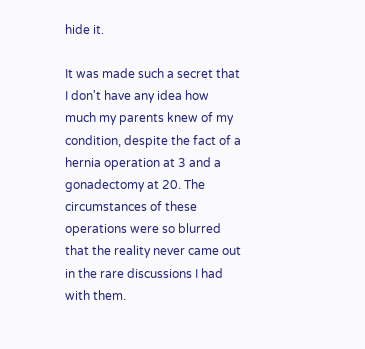hide it.

It was made such a secret that I don't have any idea how much my parents knew of my condition, despite the fact of a hernia operation at 3 and a gonadectomy at 20. The circumstances of these operations were so blurred that the reality never came out in the rare discussions I had with them.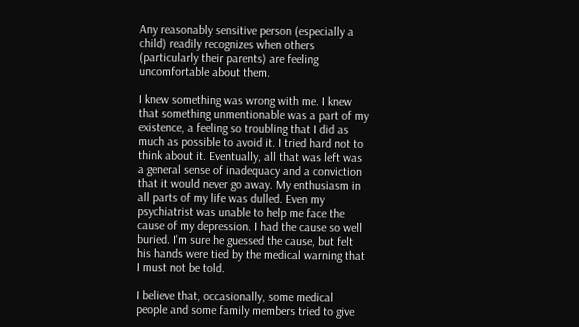Any reasonably sensitive person (especially a child) readily recognizes when others (particularly their parents) are feeling uncomfortable about them.

I knew something was wrong with me. I knew that something unmentionable was a part of my existence, a feeling so troubling that I did as much as possible to avoid it. I tried hard not to think about it. Eventually, all that was left was a general sense of inadequacy and a conviction that it would never go away. My enthusiasm in all parts of my life was dulled. Even my psychiatrist was unable to help me face the cause of my depression. I had the cause so well buried. I'm sure he guessed the cause, but felt his hands were tied by the medical warning that I must not be told.

I believe that, occasionally, some medical people and some family members tried to give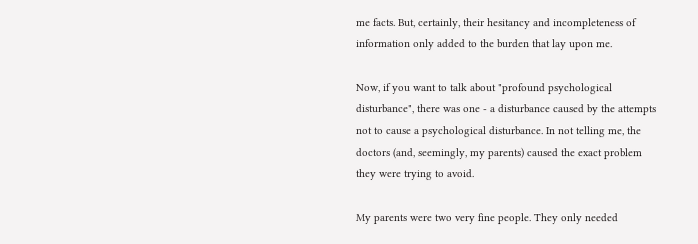me facts. But, certainly, their hesitancy and incompleteness of information only added to the burden that lay upon me.

Now, if you want to talk about "profound psychological disturbance", there was one - a disturbance caused by the attempts not to cause a psychological disturbance. In not telling me, the doctors (and, seemingly, my parents) caused the exact problem they were trying to avoid.

My parents were two very fine people. They only needed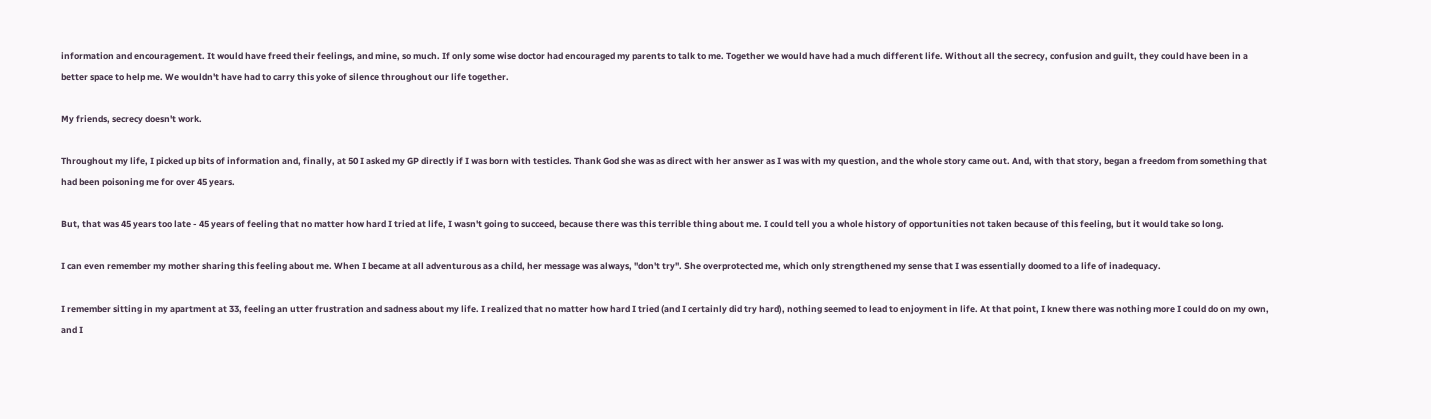information and encouragement. It would have freed their feelings, and mine, so much. If only some wise doctor had encouraged my parents to talk to me. Together we would have had a much different life. Without all the secrecy, confusion and guilt, they could have been in a better space to help me. We wouldn't have had to carry this yoke of silence throughout our life together.

My friends, secrecy doesn't work.

Throughout my life, I picked up bits of information and, finally, at 50 I asked my GP directly if I was born with testicles. Thank God she was as direct with her answer as I was with my question, and the whole story came out. And, with that story, began a freedom from something that had been poisoning me for over 45 years.

But, that was 45 years too late - 45 years of feeling that no matter how hard I tried at life, I wasn't going to succeed, because there was this terrible thing about me. I could tell you a whole history of opportunities not taken because of this feeling, but it would take so long.

I can even remember my mother sharing this feeling about me. When I became at all adventurous as a child, her message was always, "don't try". She overprotected me, which only strengthened my sense that I was essentially doomed to a life of inadequacy.

I remember sitting in my apartment at 33, feeling an utter frustration and sadness about my life. I realized that no matter how hard I tried (and I certainly did try hard), nothing seemed to lead to enjoyment in life. At that point, I knew there was nothing more I could do on my own, and I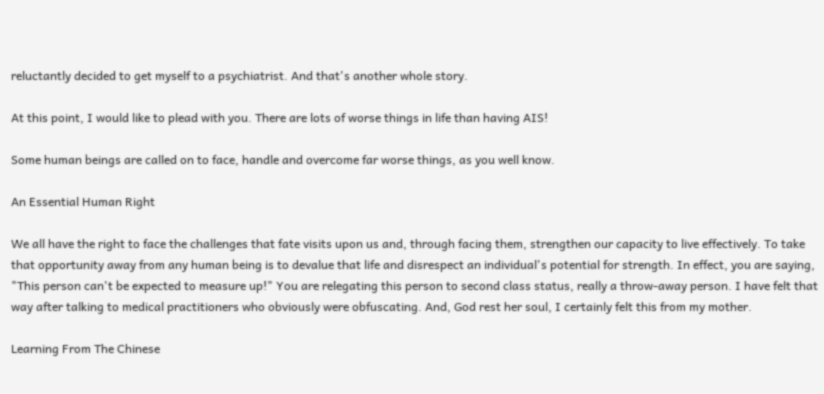reluctantly decided to get myself to a psychiatrist. And that's another whole story.

At this point, I would like to plead with you. There are lots of worse things in life than having AIS!

Some human beings are called on to face, handle and overcome far worse things, as you well know.

An Essential Human Right

We all have the right to face the challenges that fate visits upon us and, through facing them, strengthen our capacity to live effectively. To take that opportunity away from any human being is to devalue that life and disrespect an individual's potential for strength. In effect, you are saying, "This person can't be expected to measure up!" You are relegating this person to second class status, really a throw-away person. I have felt that way after talking to medical practitioners who obviously were obfuscating. And, God rest her soul, I certainly felt this from my mother.

Learning From The Chinese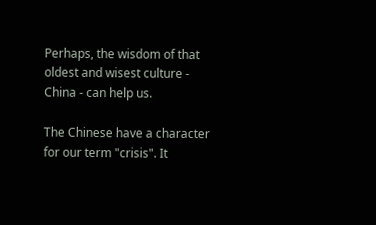Perhaps, the wisdom of that oldest and wisest culture - China - can help us.

The Chinese have a character for our term "crisis". It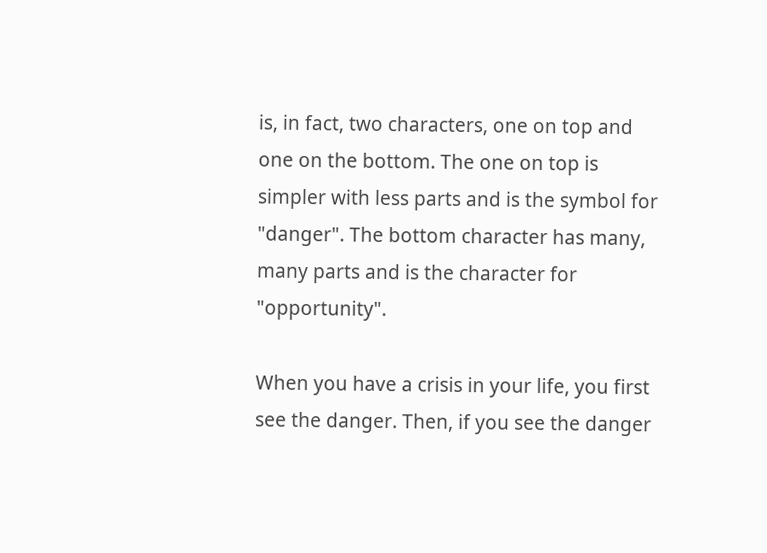is, in fact, two characters, one on top and one on the bottom. The one on top is simpler with less parts and is the symbol for "danger". The bottom character has many, many parts and is the character for "opportunity".

When you have a crisis in your life, you first see the danger. Then, if you see the danger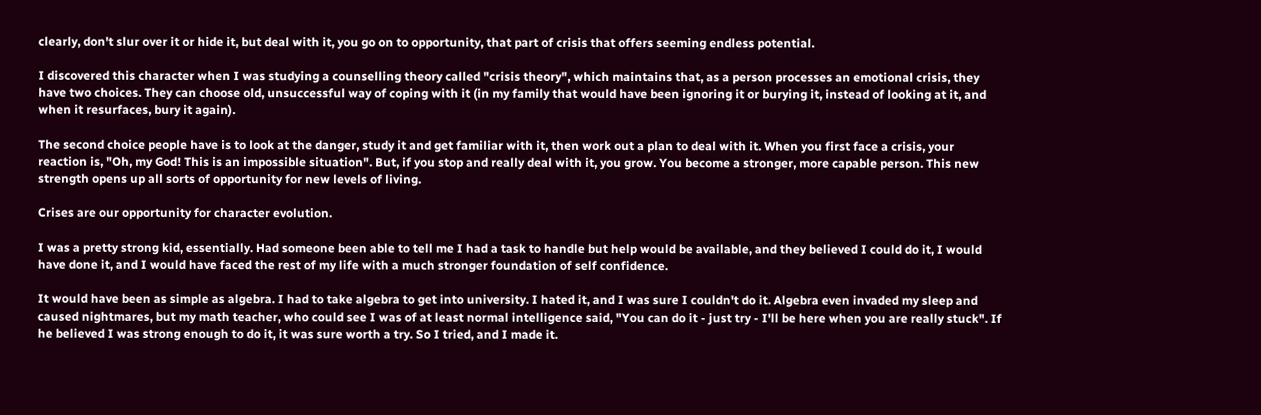clearly, don't slur over it or hide it, but deal with it, you go on to opportunity, that part of crisis that offers seeming endless potential.

I discovered this character when I was studying a counselling theory called "crisis theory", which maintains that, as a person processes an emotional crisis, they have two choices. They can choose old, unsuccessful way of coping with it (in my family that would have been ignoring it or burying it, instead of looking at it, and when it resurfaces, bury it again).

The second choice people have is to look at the danger, study it and get familiar with it, then work out a plan to deal with it. When you first face a crisis, your reaction is, "Oh, my God! This is an impossible situation". But, if you stop and really deal with it, you grow. You become a stronger, more capable person. This new strength opens up all sorts of opportunity for new levels of living.

Crises are our opportunity for character evolution.

I was a pretty strong kid, essentially. Had someone been able to tell me I had a task to handle but help would be available, and they believed I could do it, I would have done it, and I would have faced the rest of my life with a much stronger foundation of self confidence.

It would have been as simple as algebra. I had to take algebra to get into university. I hated it, and I was sure I couldn't do it. Algebra even invaded my sleep and caused nightmares, but my math teacher, who could see I was of at least normal intelligence said, "You can do it - just try - I'll be here when you are really stuck". If he believed I was strong enough to do it, it was sure worth a try. So I tried, and I made it.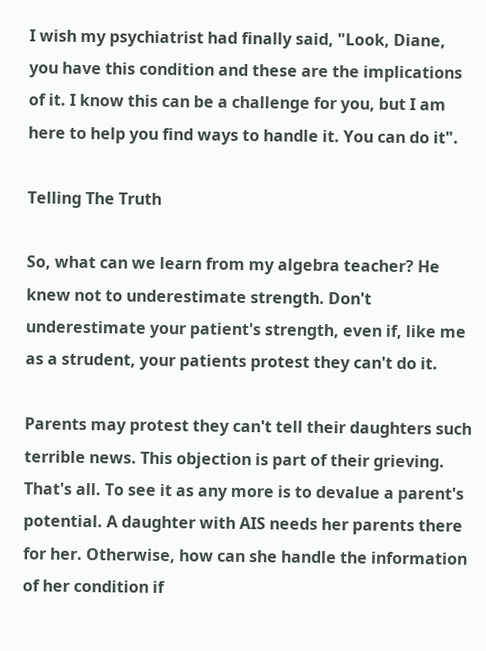I wish my psychiatrist had finally said, "Look, Diane, you have this condition and these are the implications of it. I know this can be a challenge for you, but I am here to help you find ways to handle it. You can do it".

Telling The Truth

So, what can we learn from my algebra teacher? He knew not to underestimate strength. Don't underestimate your patient's strength, even if, like me as a strudent, your patients protest they can't do it.

Parents may protest they can't tell their daughters such terrible news. This objection is part of their grieving. That's all. To see it as any more is to devalue a parent's potential. A daughter with AIS needs her parents there for her. Otherwise, how can she handle the information of her condition if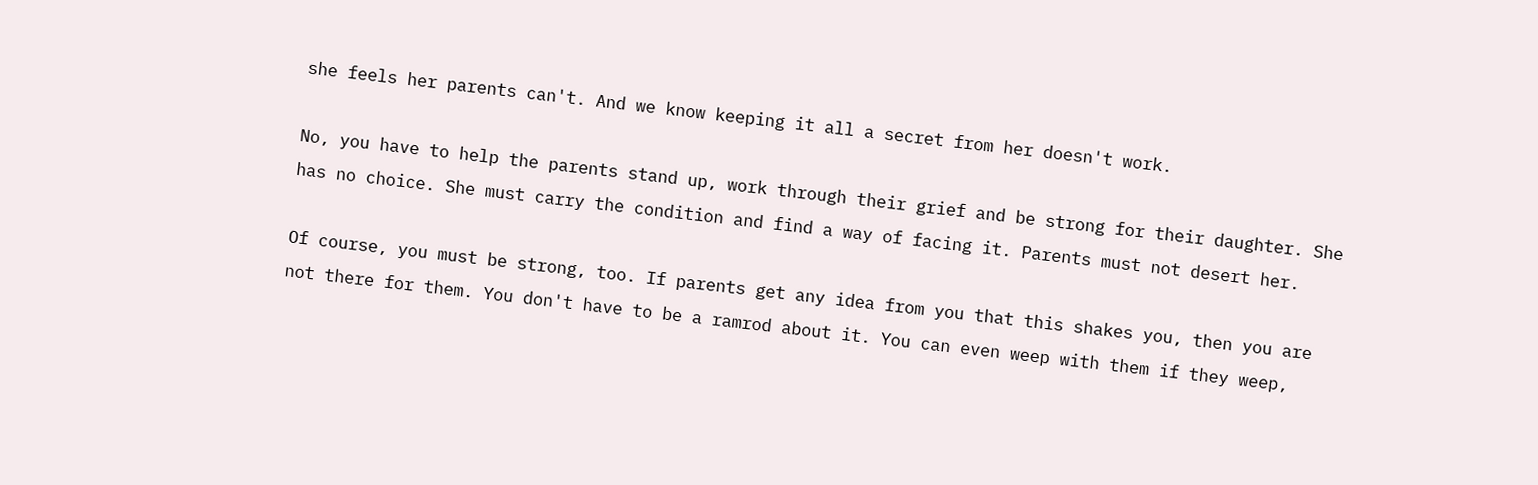she feels her parents can't. And we know keeping it all a secret from her doesn't work.

No, you have to help the parents stand up, work through their grief and be strong for their daughter. She has no choice. She must carry the condition and find a way of facing it. Parents must not desert her.

Of course, you must be strong, too. If parents get any idea from you that this shakes you, then you are not there for them. You don't have to be a ramrod about it. You can even weep with them if they weep,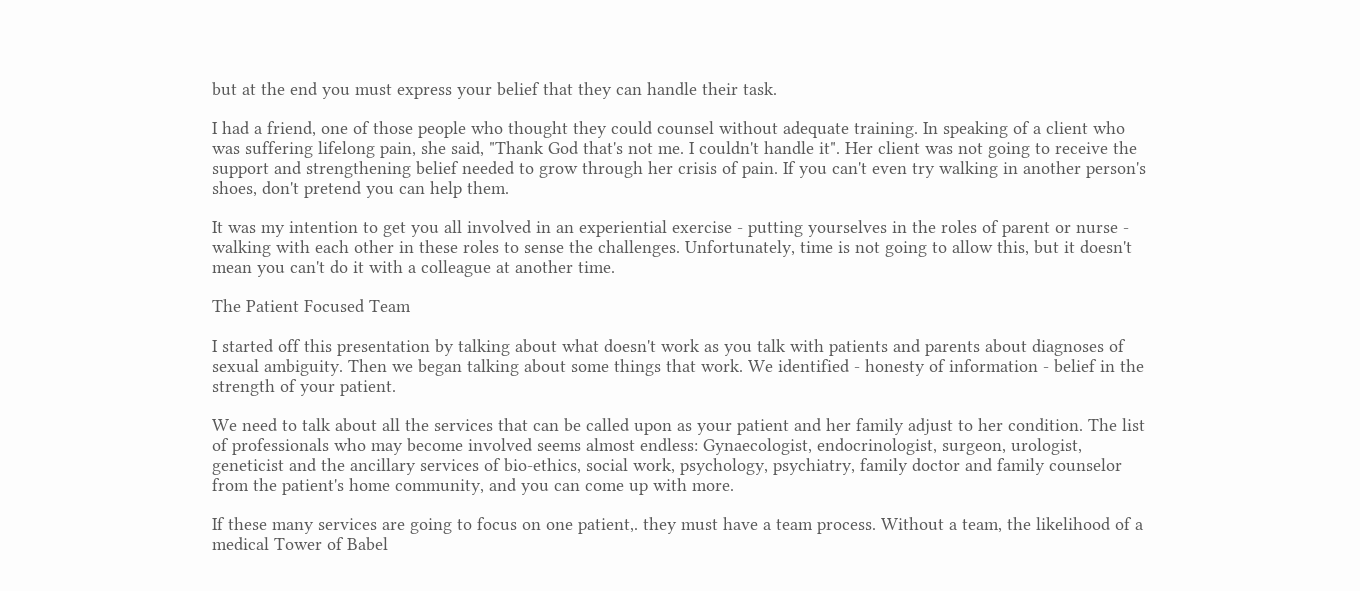but at the end you must express your belief that they can handle their task.

I had a friend, one of those people who thought they could counsel without adequate training. In speaking of a client who was suffering lifelong pain, she said, "Thank God that's not me. I couldn't handle it". Her client was not going to receive the support and strengthening belief needed to grow through her crisis of pain. If you can't even try walking in another person's shoes, don't pretend you can help them.

It was my intention to get you all involved in an experiential exercise - putting yourselves in the roles of parent or nurse - walking with each other in these roles to sense the challenges. Unfortunately, time is not going to allow this, but it doesn't mean you can't do it with a colleague at another time.

The Patient Focused Team

I started off this presentation by talking about what doesn't work as you talk with patients and parents about diagnoses of sexual ambiguity. Then we began talking about some things that work. We identified - honesty of information - belief in the strength of your patient.

We need to talk about all the services that can be called upon as your patient and her family adjust to her condition. The list of professionals who may become involved seems almost endless: Gynaecologist, endocrinologist, surgeon, urologist, geneticist and the ancillary services of bio-ethics, social work, psychology, psychiatry, family doctor and family counselor from the patient's home community, and you can come up with more.

If these many services are going to focus on one patient,. they must have a team process. Without a team, the likelihood of a medical Tower of Babel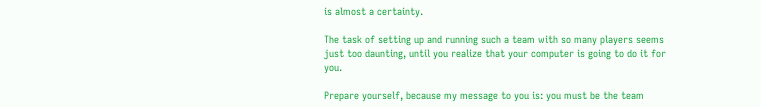is almost a certainty.

The task of setting up and running such a team with so many players seems just too daunting, until you realize that your computer is going to do it for you.

Prepare yourself, because my message to you is: you must be the team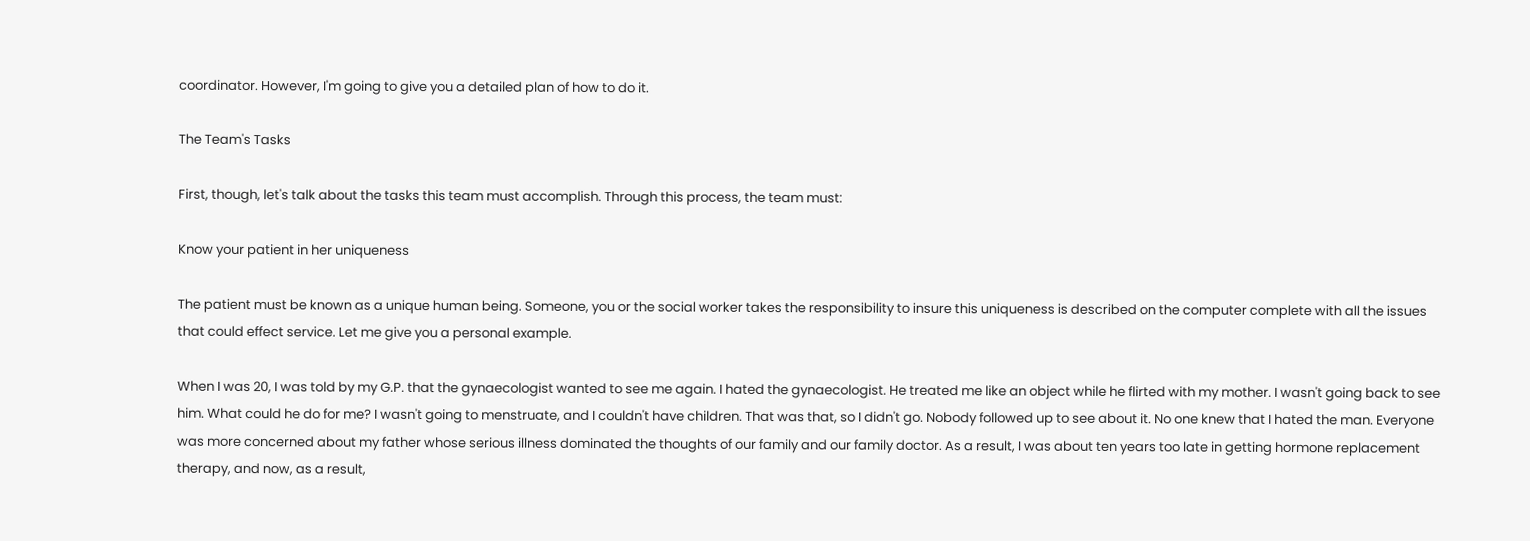coordinator. However, I'm going to give you a detailed plan of how to do it.

The Team's Tasks

First, though, let's talk about the tasks this team must accomplish. Through this process, the team must:

Know your patient in her uniqueness

The patient must be known as a unique human being. Someone, you or the social worker takes the responsibility to insure this uniqueness is described on the computer complete with all the issues that could effect service. Let me give you a personal example.

When I was 20, I was told by my G.P. that the gynaecologist wanted to see me again. I hated the gynaecologist. He treated me like an object while he flirted with my mother. I wasn't going back to see him. What could he do for me? I wasn't going to menstruate, and I couldn't have children. That was that, so I didn't go. Nobody followed up to see about it. No one knew that I hated the man. Everyone was more concerned about my father whose serious illness dominated the thoughts of our family and our family doctor. As a result, I was about ten years too late in getting hormone replacement therapy, and now, as a result,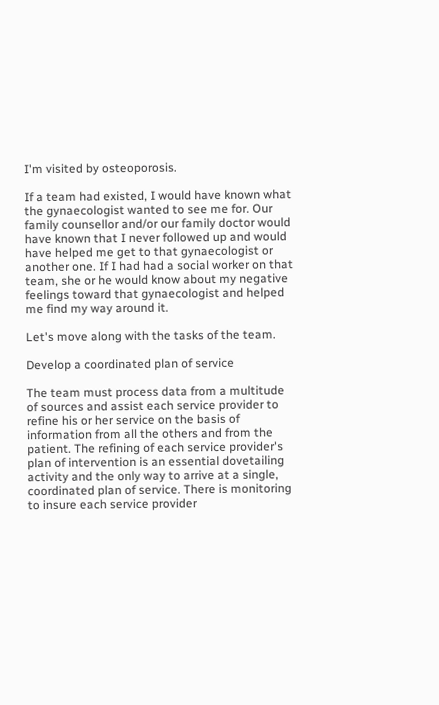I'm visited by osteoporosis.

If a team had existed, I would have known what the gynaecologist wanted to see me for. Our family counsellor and/or our family doctor would have known that I never followed up and would have helped me get to that gynaecologist or another one. If I had had a social worker on that team, she or he would know about my negative feelings toward that gynaecologist and helped me find my way around it.

Let's move along with the tasks of the team.

Develop a coordinated plan of service

The team must process data from a multitude of sources and assist each service provider to refine his or her service on the basis of information from all the others and from the patient. The refining of each service provider's plan of intervention is an essential dovetailing activity and the only way to arrive at a single, coordinated plan of service. There is monitoring to insure each service provider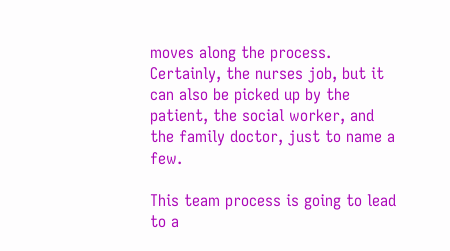moves along the process. Certainly, the nurses job, but it can also be picked up by the patient, the social worker, and the family doctor, just to name a few.

This team process is going to lead to a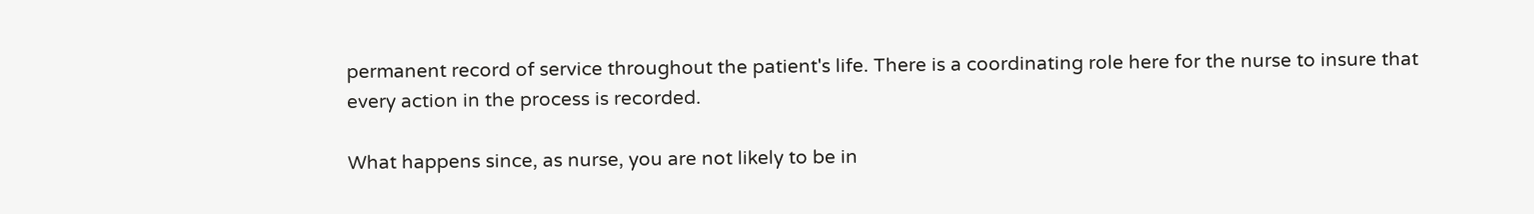permanent record of service throughout the patient's life. There is a coordinating role here for the nurse to insure that every action in the process is recorded.

What happens since, as nurse, you are not likely to be in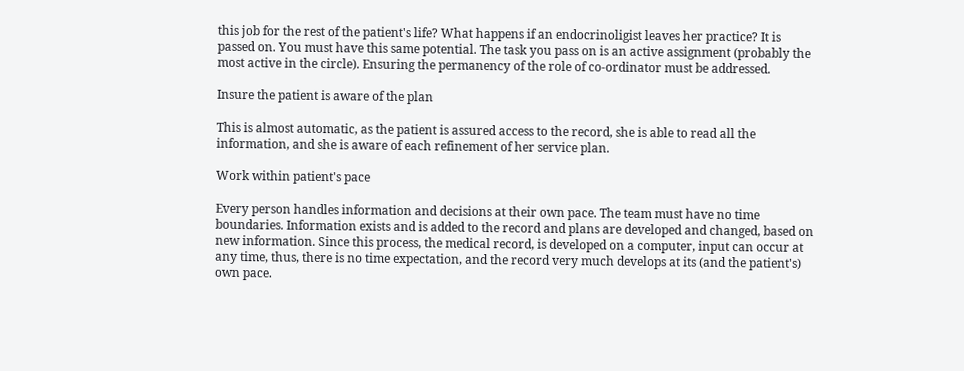this job for the rest of the patient's life? What happens if an endocrinoligist leaves her practice? It is passed on. You must have this same potential. The task you pass on is an active assignment (probably the most active in the circle). Ensuring the permanency of the role of co-ordinator must be addressed.

Insure the patient is aware of the plan

This is almost automatic, as the patient is assured access to the record, she is able to read all the information, and she is aware of each refinement of her service plan.

Work within patient's pace

Every person handles information and decisions at their own pace. The team must have no time boundaries. Information exists and is added to the record and plans are developed and changed, based on new information. Since this process, the medical record, is developed on a computer, input can occur at any time, thus, there is no time expectation, and the record very much develops at its (and the patient's) own pace.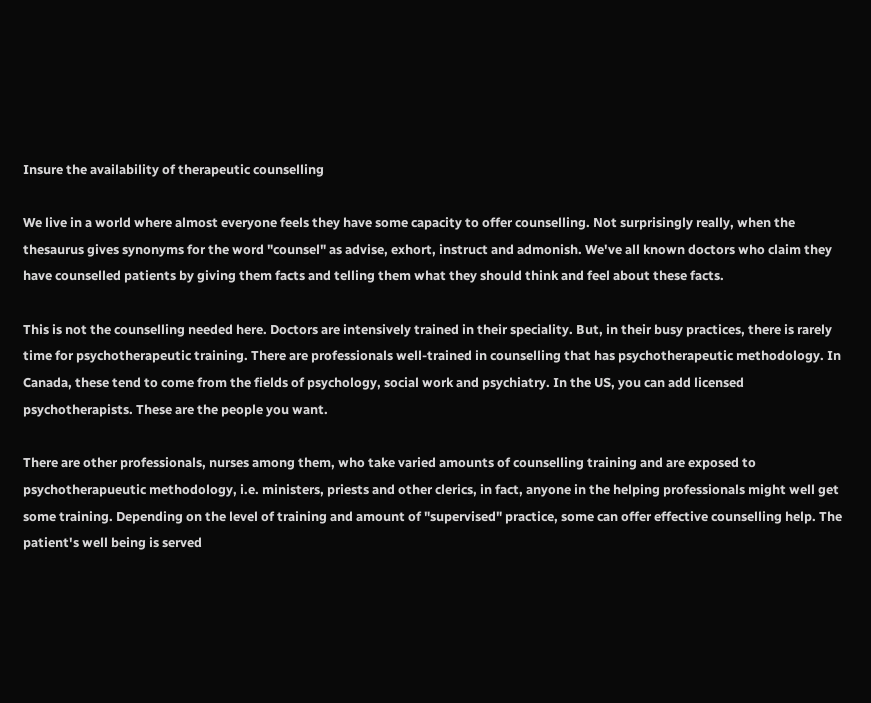Insure the availability of therapeutic counselling

We live in a world where almost everyone feels they have some capacity to offer counselling. Not surprisingly really, when the thesaurus gives synonyms for the word "counsel" as advise, exhort, instruct and admonish. We've all known doctors who claim they have counselled patients by giving them facts and telling them what they should think and feel about these facts.

This is not the counselling needed here. Doctors are intensively trained in their speciality. But, in their busy practices, there is rarely time for psychotherapeutic training. There are professionals well-trained in counselling that has psychotherapeutic methodology. In Canada, these tend to come from the fields of psychology, social work and psychiatry. In the US, you can add licensed psychotherapists. These are the people you want.

There are other professionals, nurses among them, who take varied amounts of counselling training and are exposed to psychotherapueutic methodology, i.e. ministers, priests and other clerics, in fact, anyone in the helping professionals might well get some training. Depending on the level of training and amount of "supervised" practice, some can offer effective counselling help. The patient's well being is served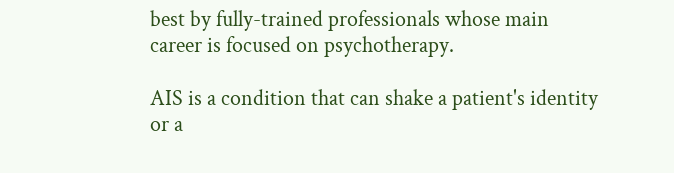best by fully-trained professionals whose main career is focused on psychotherapy.

AIS is a condition that can shake a patient's identity or a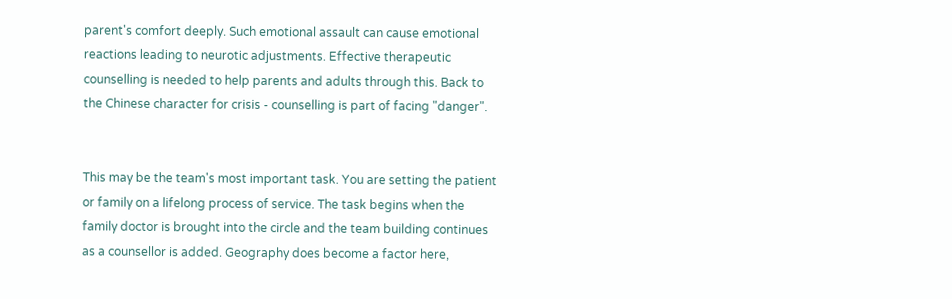parent's comfort deeply. Such emotional assault can cause emotional reactions leading to neurotic adjustments. Effective therapeutic counselling is needed to help parents and adults through this. Back to the Chinese character for crisis - counselling is part of facing "danger".


This may be the team's most important task. You are setting the patient or family on a lifelong process of service. The task begins when the family doctor is brought into the circle and the team building continues as a counsellor is added. Geography does become a factor here,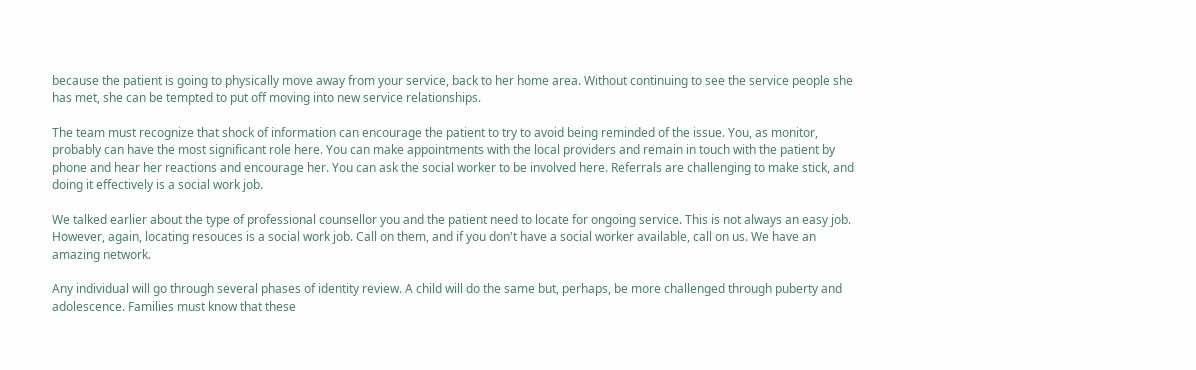because the patient is going to physically move away from your service, back to her home area. Without continuing to see the service people she has met, she can be tempted to put off moving into new service relationships.

The team must recognize that shock of information can encourage the patient to try to avoid being reminded of the issue. You, as monitor, probably can have the most significant role here. You can make appointments with the local providers and remain in touch with the patient by phone and hear her reactions and encourage her. You can ask the social worker to be involved here. Referrals are challenging to make stick, and doing it effectively is a social work job.

We talked earlier about the type of professional counsellor you and the patient need to locate for ongoing service. This is not always an easy job. However, again, locating resouces is a social work job. Call on them, and if you don't have a social worker available, call on us. We have an amazing network.

Any individual will go through several phases of identity review. A child will do the same but, perhaps, be more challenged through puberty and adolescence. Families must know that these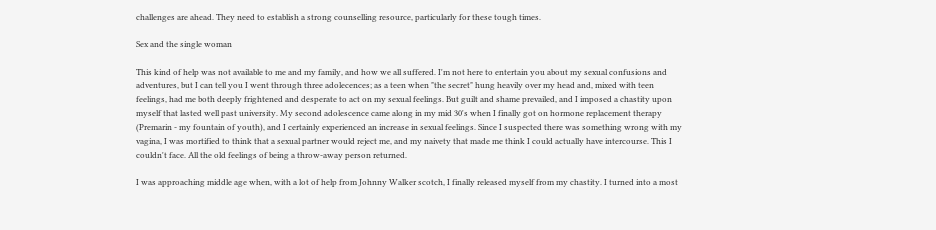challenges are ahead. They need to establish a strong counselling resource, particularly for these tough times.

Sex and the single woman

This kind of help was not available to me and my family, and how we all suffered. I'm not here to entertain you about my sexual confusions and adventures, but I can tell you I went through three adolecences; as a teen when "the secret" hung heavily over my head and, mixed with teen feelings, had me both deeply frightened and desperate to act on my sexual feelings. But guilt and shame prevailed, and I imposed a chastity upon myself that lasted well past university. My second adolescence came along in my mid 30's when I finally got on hormone replacement therapy (Premarin - my fountain of youth), and I certainly experienced an increase in sexual feelings. Since I suspected there was something wrong with my vagina, I was mortified to think that a sexual partner would reject me, and my naivety that made me think I could actually have intercourse. This I couldn't face. All the old feelings of being a throw-away person returned.

I was approaching middle age when, with a lot of help from Johnny Walker scotch, I finally released myself from my chastity. I turned into a most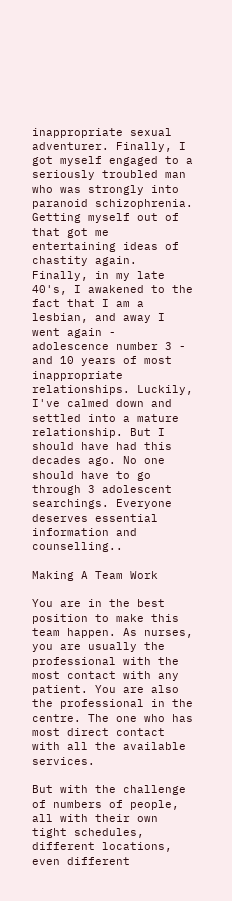inappropriate sexual adventurer. Finally, I got myself engaged to a seriously troubled man who was strongly into paranoid schizophrenia. Getting myself out of that got me entertaining ideas of chastity again. Finally, in my late 40's, I awakened to the fact that I am a lesbian, and away I went again - adolescence number 3 - and 10 years of most inappropriate relationships. Luckily, I've calmed down and settled into a mature relationship. But I should have had this decades ago. No one should have to go through 3 adolescent searchings. Everyone deserves essential information and counselling..

Making A Team Work

You are in the best position to make this team happen. As nurses, you are usually the professional with the most contact with any patient. You are also the professional in the centre. The one who has most direct contact with all the available services.

But with the challenge of numbers of people, all with their own tight schedules, different locations, even different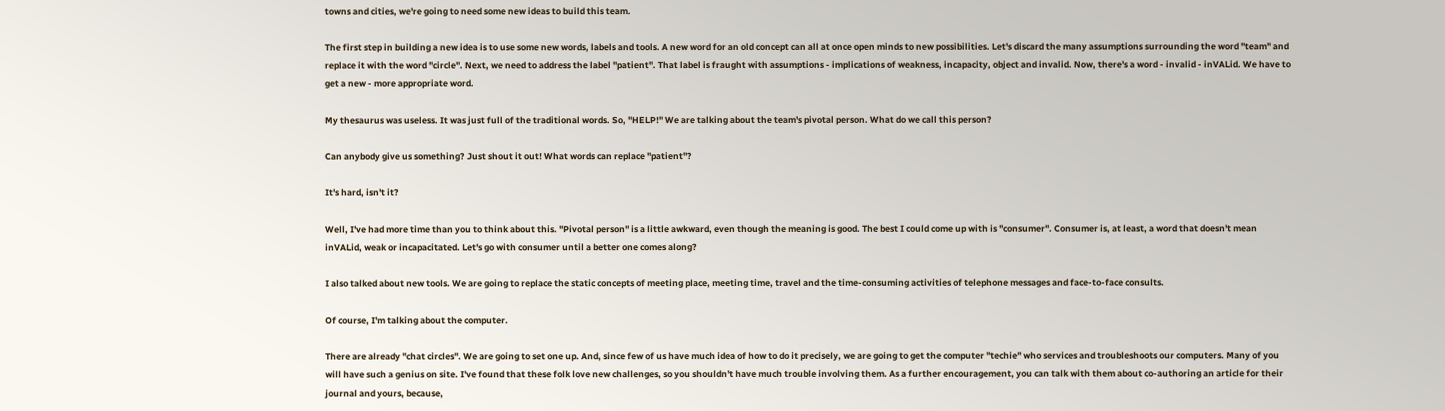towns and cities, we're going to need some new ideas to build this team.

The first step in building a new idea is to use some new words, labels and tools. A new word for an old concept can all at once open minds to new possibilities. Let's discard the many assumptions surrounding the word "team" and replace it with the word "circle". Next, we need to address the label "patient". That label is fraught with assumptions - implications of weakness, incapacity, object and invalid. Now, there's a word - invalid - inVALid. We have to get a new - more appropriate word.

My thesaurus was useless. It was just full of the traditional words. So, "HELP!" We are talking about the team's pivotal person. What do we call this person?

Can anybody give us something? Just shout it out! What words can replace "patient"?

It's hard, isn't it?

Well, I've had more time than you to think about this. "Pivotal person" is a little awkward, even though the meaning is good. The best I could come up with is "consumer". Consumer is, at least, a word that doesn't mean inVALid, weak or incapacitated. Let's go with consumer until a better one comes along?

I also talked about new tools. We are going to replace the static concepts of meeting place, meeting time, travel and the time-consuming activities of telephone messages and face-to-face consults.

Of course, I'm talking about the computer.

There are already "chat circles". We are going to set one up. And, since few of us have much idea of how to do it precisely, we are going to get the computer "techie" who services and troubleshoots our computers. Many of you will have such a genius on site. I've found that these folk love new challenges, so you shouldn't have much trouble involving them. As a further encouragement, you can talk with them about co-authoring an article for their journal and yours, because,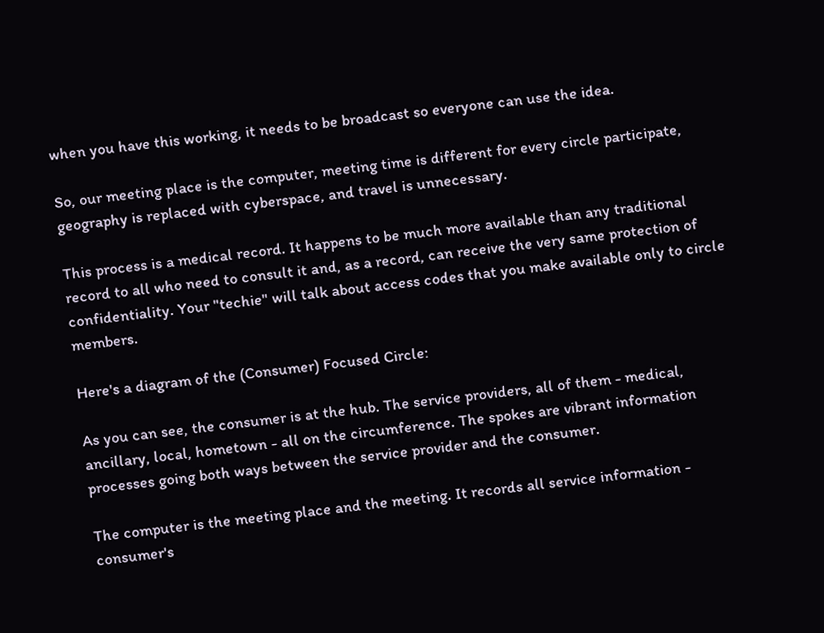when you have this working, it needs to be broadcast so everyone can use the idea.

So, our meeting place is the computer, meeting time is different for every circle participate, geography is replaced with cyberspace, and travel is unnecessary.

This process is a medical record. It happens to be much more available than any traditional record to all who need to consult it and, as a record, can receive the very same protection of confidentiality. Your "techie" will talk about access codes that you make available only to circle members.

Here's a diagram of the (Consumer) Focused Circle:

As you can see, the consumer is at the hub. The service providers, all of them - medical, ancillary, local, hometown - all on the circumference. The spokes are vibrant information processes going both ways between the service provider and the consumer.

The computer is the meeting place and the meeting. It records all service information - consumer's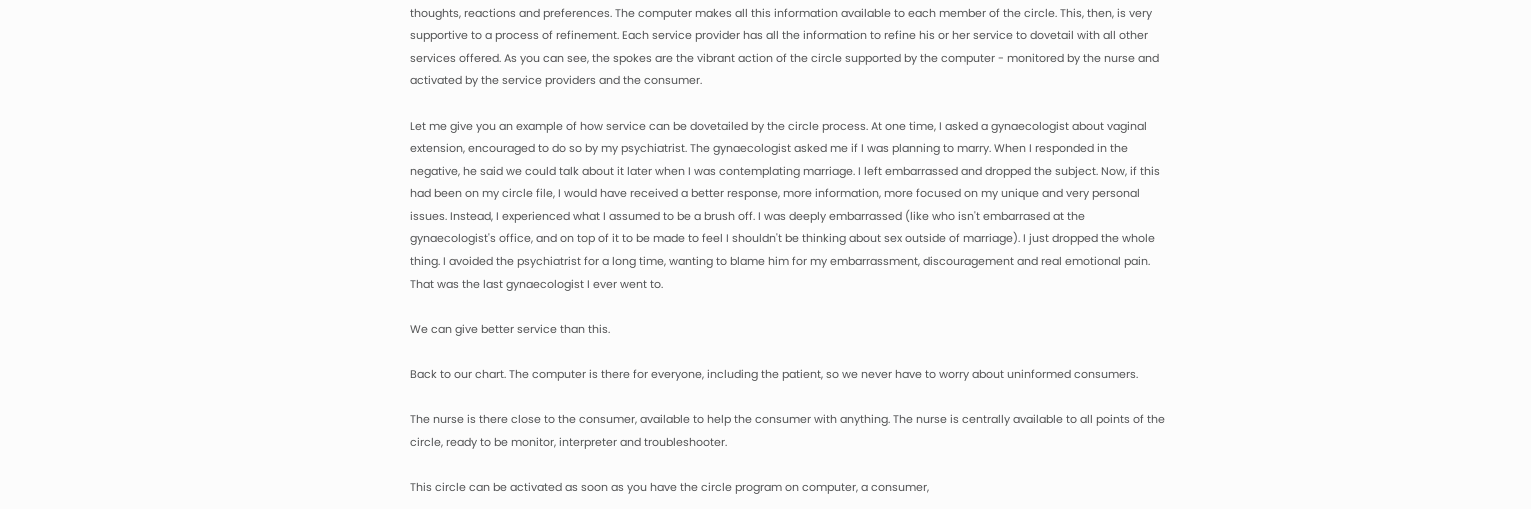thoughts, reactions and preferences. The computer makes all this information available to each member of the circle. This, then, is very supportive to a process of refinement. Each service provider has all the information to refine his or her service to dovetail with all other services offered. As you can see, the spokes are the vibrant action of the circle supported by the computer - monitored by the nurse and activated by the service providers and the consumer.

Let me give you an example of how service can be dovetailed by the circle process. At one time, I asked a gynaecologist about vaginal extension, encouraged to do so by my psychiatrist. The gynaecologist asked me if I was planning to marry. When I responded in the negative, he said we could talk about it later when I was contemplating marriage. I left embarrassed and dropped the subject. Now, if this had been on my circle file, I would have received a better response, more information, more focused on my unique and very personal issues. Instead, I experienced what I assumed to be a brush off. I was deeply embarrassed (like who isn't embarrased at the gynaecologist's office, and on top of it to be made to feel I shouldn't be thinking about sex outside of marriage). I just dropped the whole thing. I avoided the psychiatrist for a long time, wanting to blame him for my embarrassment, discouragement and real emotional pain. That was the last gynaecologist I ever went to.

We can give better service than this.

Back to our chart. The computer is there for everyone, including the patient, so we never have to worry about uninformed consumers.

The nurse is there close to the consumer, available to help the consumer with anything. The nurse is centrally available to all points of the circle, ready to be monitor, interpreter and troubleshooter.

This circle can be activated as soon as you have the circle program on computer, a consumer,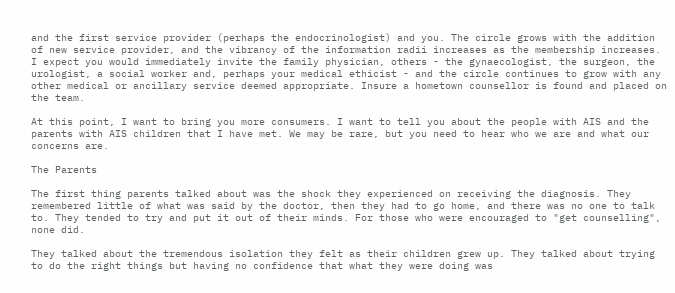and the first service provider (perhaps the endocrinologist) and you. The circle grows with the addition of new service provider, and the vibrancy of the information radii increases as the membership increases. I expect you would immediately invite the family physician, others - the gynaecologist, the surgeon, the urologist, a social worker and, perhaps your medical ethicist - and the circle continues to grow with any other medical or ancillary service deemed appropriate. Insure a hometown counsellor is found and placed on the team.

At this point, I want to bring you more consumers. I want to tell you about the people with AIS and the parents with AIS children that I have met. We may be rare, but you need to hear who we are and what our concerns are.

The Parents

The first thing parents talked about was the shock they experienced on receiving the diagnosis. They remembered little of what was said by the doctor, then they had to go home, and there was no one to talk to. They tended to try and put it out of their minds. For those who were encouraged to "get counselling", none did.

They talked about the tremendous isolation they felt as their children grew up. They talked about trying to do the right things but having no confidence that what they were doing was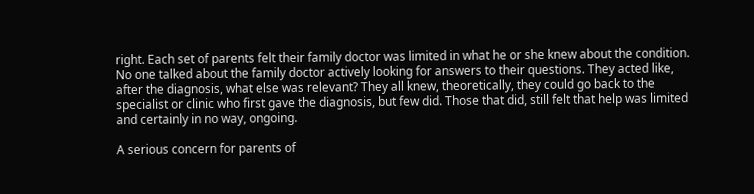right. Each set of parents felt their family doctor was limited in what he or she knew about the condition. No one talked about the family doctor actively looking for answers to their questions. They acted like, after the diagnosis, what else was relevant? They all knew, theoretically, they could go back to the specialist or clinic who first gave the diagnosis, but few did. Those that did, still felt that help was limited and certainly in no way, ongoing.

A serious concern for parents of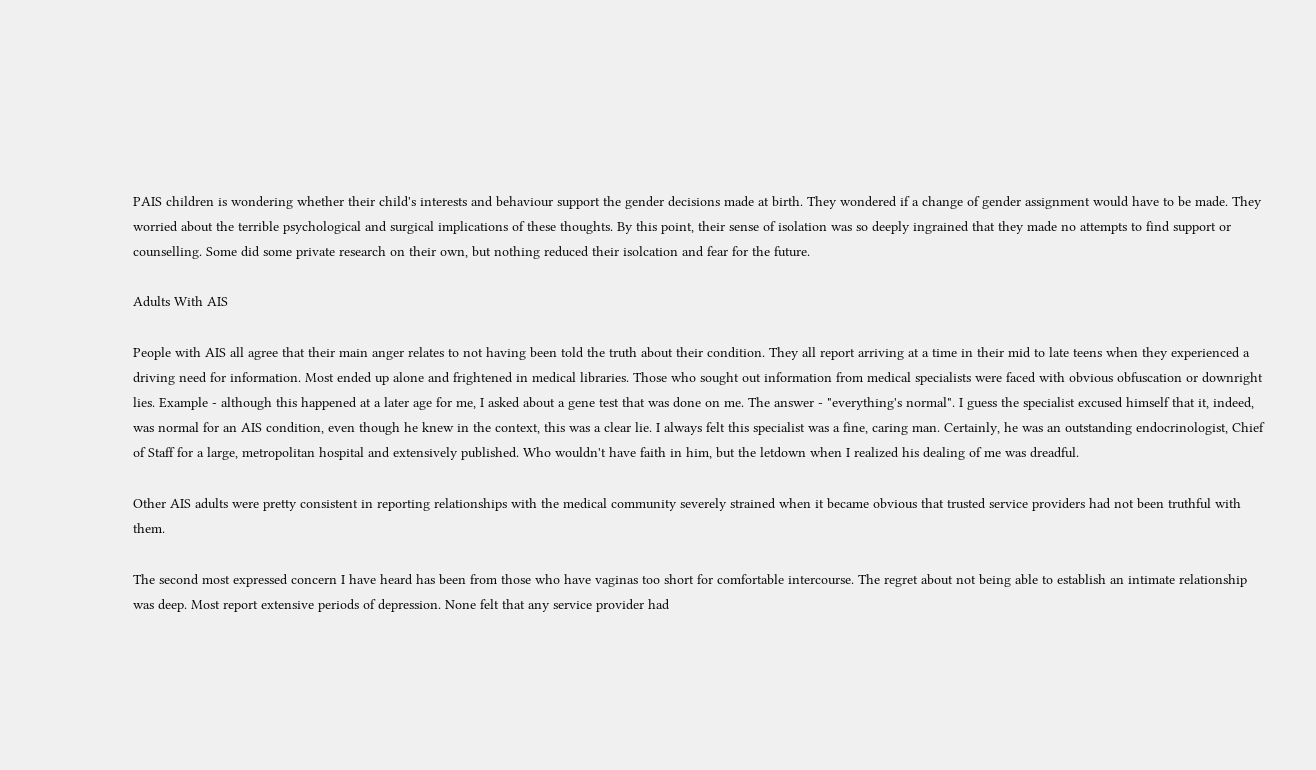PAIS children is wondering whether their child's interests and behaviour support the gender decisions made at birth. They wondered if a change of gender assignment would have to be made. They worried about the terrible psychological and surgical implications of these thoughts. By this point, their sense of isolation was so deeply ingrained that they made no attempts to find support or counselling. Some did some private research on their own, but nothing reduced their isolcation and fear for the future.

Adults With AIS

People with AIS all agree that their main anger relates to not having been told the truth about their condition. They all report arriving at a time in their mid to late teens when they experienced a driving need for information. Most ended up alone and frightened in medical libraries. Those who sought out information from medical specialists were faced with obvious obfuscation or downright lies. Example - although this happened at a later age for me, I asked about a gene test that was done on me. The answer - "everything's normal". I guess the specialist excused himself that it, indeed, was normal for an AIS condition, even though he knew in the context, this was a clear lie. I always felt this specialist was a fine, caring man. Certainly, he was an outstanding endocrinologist, Chief of Staff for a large, metropolitan hospital and extensively published. Who wouldn't have faith in him, but the letdown when I realized his dealing of me was dreadful.

Other AIS adults were pretty consistent in reporting relationships with the medical community severely strained when it became obvious that trusted service providers had not been truthful with them.

The second most expressed concern I have heard has been from those who have vaginas too short for comfortable intercourse. The regret about not being able to establish an intimate relationship was deep. Most report extensive periods of depression. None felt that any service provider had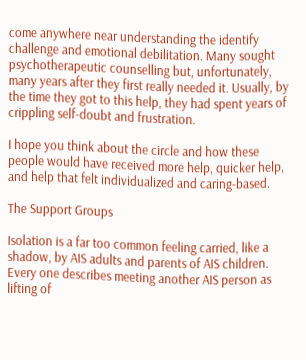come anywhere near understanding the identify challenge and emotional debilitation. Many sought psychotherapeutic counselling but, unfortunately, many years after they first really needed it. Usually, by the time they got to this help, they had spent years of crippling self-doubt and frustration.

I hope you think about the circle and how these people would have received more help, quicker help, and help that felt individualized and caring-based.

The Support Groups

Isolation is a far too common feeling carried, like a shadow, by AIS adults and parents of AIS children. Every one describes meeting another AIS person as lifting of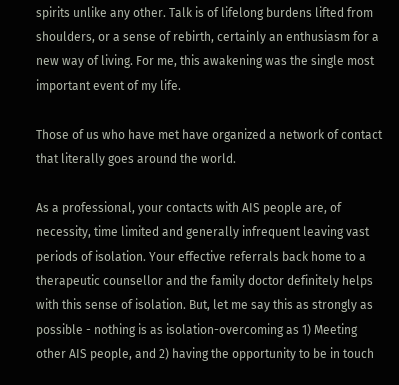spirits unlike any other. Talk is of lifelong burdens lifted from shoulders, or a sense of rebirth, certainly an enthusiasm for a new way of living. For me, this awakening was the single most important event of my life.

Those of us who have met have organized a network of contact that literally goes around the world.

As a professional, your contacts with AIS people are, of necessity, time limited and generally infrequent leaving vast periods of isolation. Your effective referrals back home to a therapeutic counsellor and the family doctor definitely helps with this sense of isolation. But, let me say this as strongly as possible - nothing is as isolation-overcoming as 1) Meeting other AIS people, and 2) having the opportunity to be in touch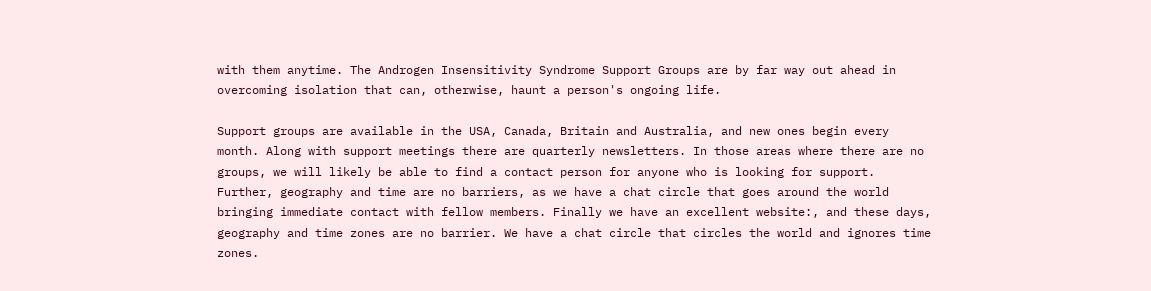with them anytime. The Androgen Insensitivity Syndrome Support Groups are by far way out ahead in overcoming isolation that can, otherwise, haunt a person's ongoing life.

Support groups are available in the USA, Canada, Britain and Australia, and new ones begin every month. Along with support meetings there are quarterly newsletters. In those areas where there are no groups, we will likely be able to find a contact person for anyone who is looking for support. Further, geography and time are no barriers, as we have a chat circle that goes around the world bringing immediate contact with fellow members. Finally we have an excellent website:, and these days, geography and time zones are no barrier. We have a chat circle that circles the world and ignores time zones.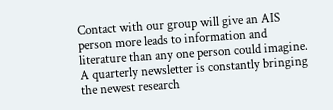Contact with our group will give an AIS person more leads to information and literature than any one person could imagine. A quarterly newsletter is constantly bringing the newest research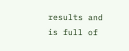results and is full of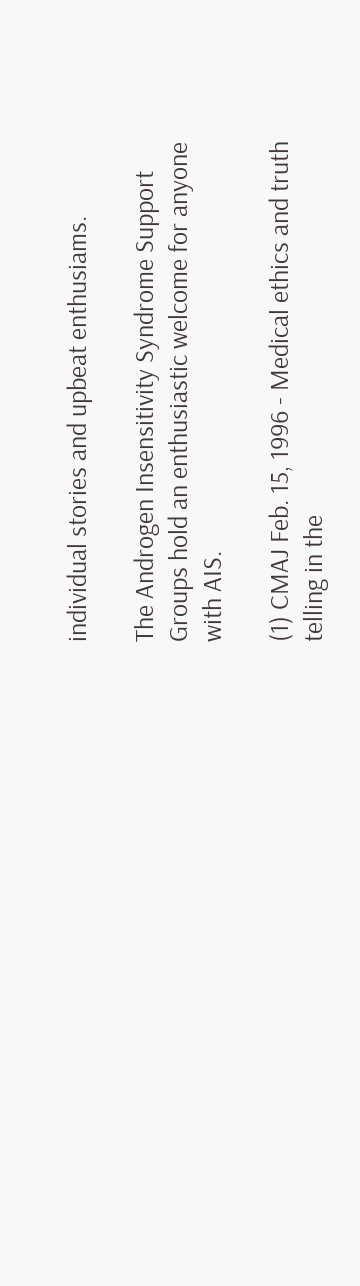individual stories and upbeat enthusiams.

The Androgen Insensitivity Syndrome Support Groups hold an enthusiastic welcome for anyone with AIS.

(1) CMAJ Feb. 15, 1996 - Medical ethics and truth telling in the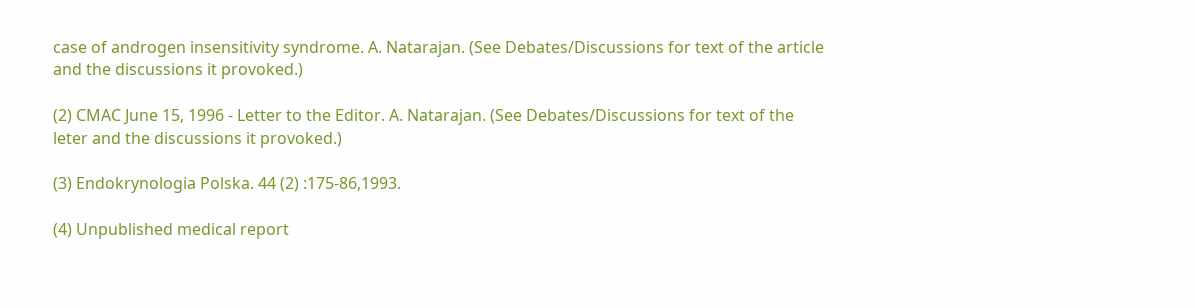case of androgen insensitivity syndrome. A. Natarajan. (See Debates/Discussions for text of the article and the discussions it provoked.)

(2) CMAC June 15, 1996 - Letter to the Editor. A. Natarajan. (See Debates/Discussions for text of the leter and the discussions it provoked.)

(3) Endokrynologia Polska. 44 (2) :175-86,1993.

(4) Unpublished medical report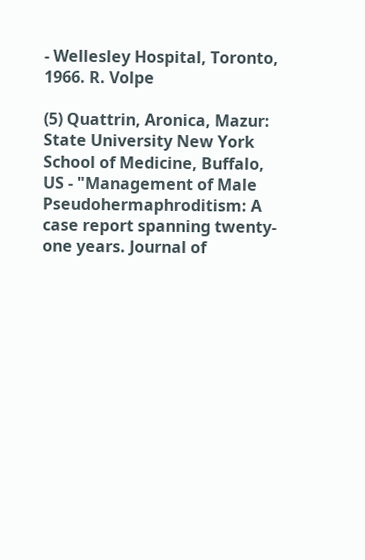- Wellesley Hospital, Toronto, 1966. R. Volpe

(5) Quattrin, Aronica, Mazur: State University New York School of Medicine, Buffalo, US - "Management of Male Pseudohermaphroditism: A case report spanning twenty-one years. Journal of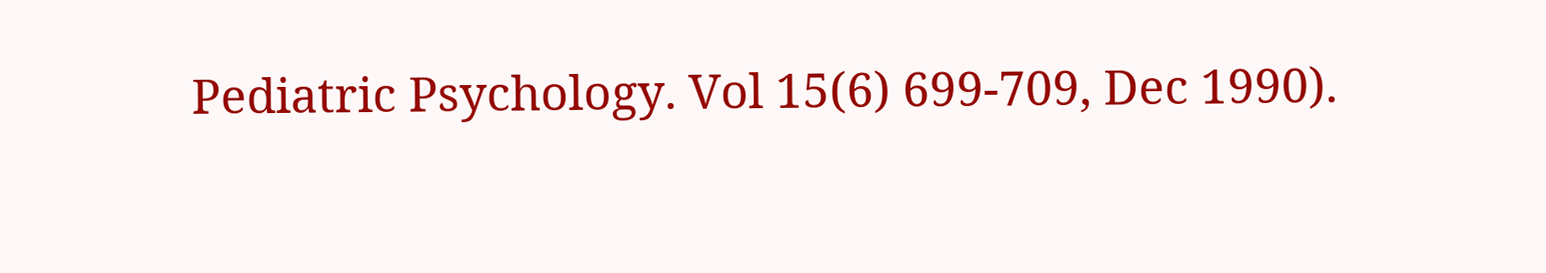Pediatric Psychology. Vol 15(6) 699-709, Dec 1990).